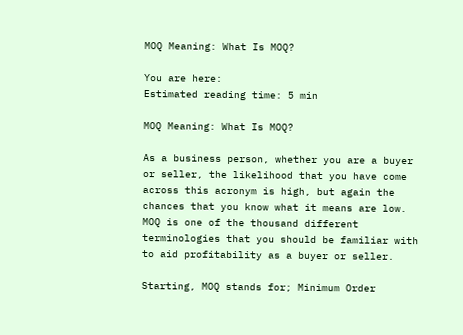MOQ Meaning: What Is MOQ?

You are here:
Estimated reading time: 5 min

MOQ Meaning: What Is MOQ?

As a business person, whether you are a buyer or seller, the likelihood that you have come across this acronym is high, but again the chances that you know what it means are low. MOQ is one of the thousand different terminologies that you should be familiar with to aid profitability as a buyer or seller.

Starting, MOQ stands for; Minimum Order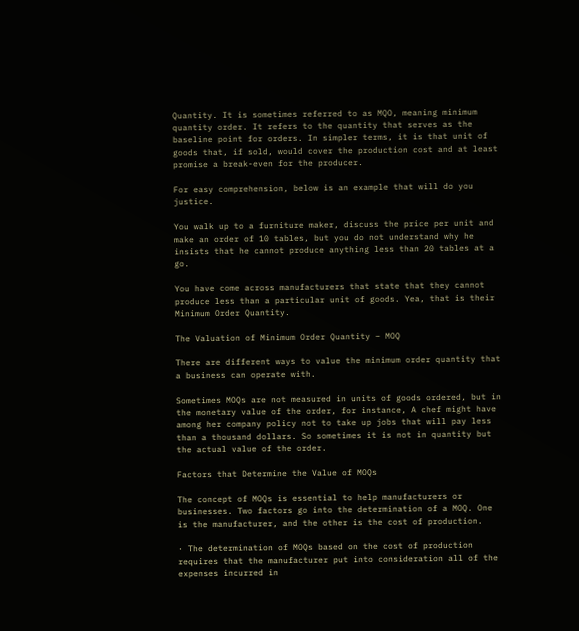Quantity. It is sometimes referred to as MQO, meaning minimum quantity order. It refers to the quantity that serves as the baseline point for orders. In simpler terms, it is that unit of goods that, if sold, would cover the production cost and at least promise a break-even for the producer.

For easy comprehension, below is an example that will do you justice.

You walk up to a furniture maker, discuss the price per unit and make an order of 10 tables, but you do not understand why he insists that he cannot produce anything less than 20 tables at a go.

You have come across manufacturers that state that they cannot produce less than a particular unit of goods. Yea, that is their Minimum Order Quantity.

The Valuation of Minimum Order Quantity – MOQ

There are different ways to value the minimum order quantity that a business can operate with.

Sometimes MOQs are not measured in units of goods ordered, but in the monetary value of the order, for instance, A chef might have among her company policy not to take up jobs that will pay less than a thousand dollars. So sometimes it is not in quantity but the actual value of the order.

Factors that Determine the Value of MOQs

The concept of MOQs is essential to help manufacturers or businesses. Two factors go into the determination of a MOQ. One is the manufacturer, and the other is the cost of production.

· The determination of MOQs based on the cost of production requires that the manufacturer put into consideration all of the expenses incurred in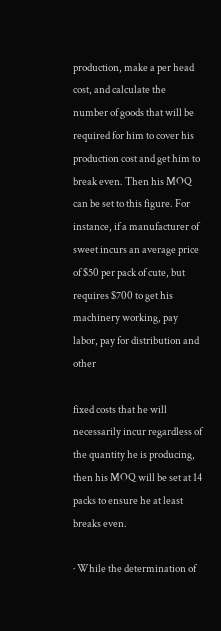production, make a per head cost, and calculate the number of goods that will be required for him to cover his production cost and get him to break even. Then his MOQ can be set to this figure. For instance, if a manufacturer of sweet incurs an average price of $50 per pack of cute, but requires $700 to get his machinery working, pay labor, pay for distribution and other

fixed costs that he will necessarily incur regardless of the quantity he is producing, then his MOQ will be set at 14 packs to ensure he at least breaks even.

· While the determination of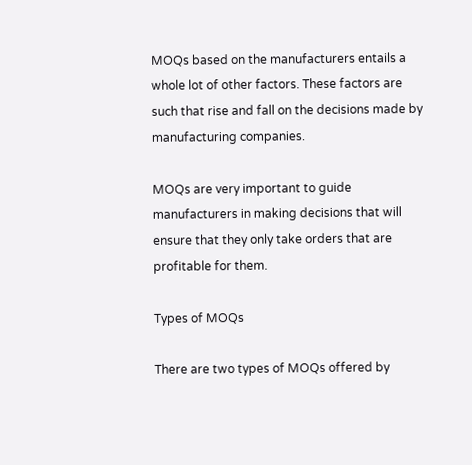MOQs based on the manufacturers entails a whole lot of other factors. These factors are such that rise and fall on the decisions made by manufacturing companies.

MOQs are very important to guide manufacturers in making decisions that will ensure that they only take orders that are profitable for them.

Types of MOQs

There are two types of MOQs offered by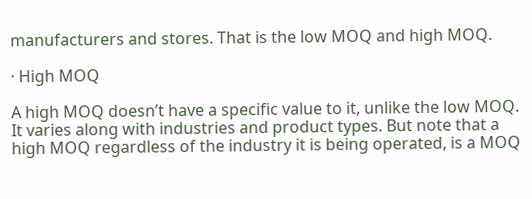manufacturers and stores. That is the low MOQ and high MOQ.

· High MOQ

A high MOQ doesn’t have a specific value to it, unlike the low MOQ. It varies along with industries and product types. But note that a high MOQ regardless of the industry it is being operated, is a MOQ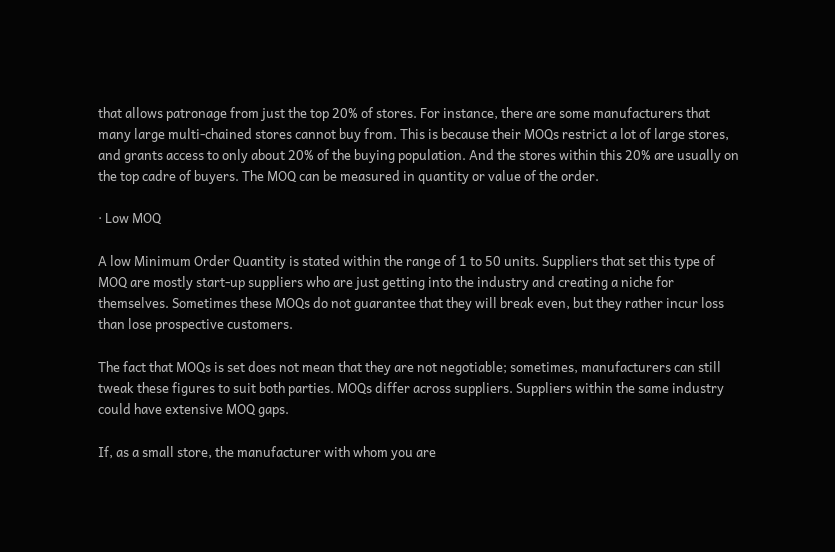that allows patronage from just the top 20% of stores. For instance, there are some manufacturers that many large multi-chained stores cannot buy from. This is because their MOQs restrict a lot of large stores, and grants access to only about 20% of the buying population. And the stores within this 20% are usually on the top cadre of buyers. The MOQ can be measured in quantity or value of the order.

· Low MOQ

A low Minimum Order Quantity is stated within the range of 1 to 50 units. Suppliers that set this type of MOQ are mostly start-up suppliers who are just getting into the industry and creating a niche for themselves. Sometimes these MOQs do not guarantee that they will break even, but they rather incur loss than lose prospective customers.

The fact that MOQs is set does not mean that they are not negotiable; sometimes, manufacturers can still tweak these figures to suit both parties. MOQs differ across suppliers. Suppliers within the same industry could have extensive MOQ gaps.

If, as a small store, the manufacturer with whom you are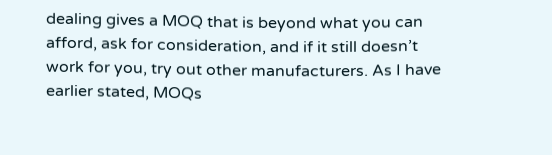dealing gives a MOQ that is beyond what you can afford, ask for consideration, and if it still doesn’t work for you, try out other manufacturers. As I have earlier stated, MOQs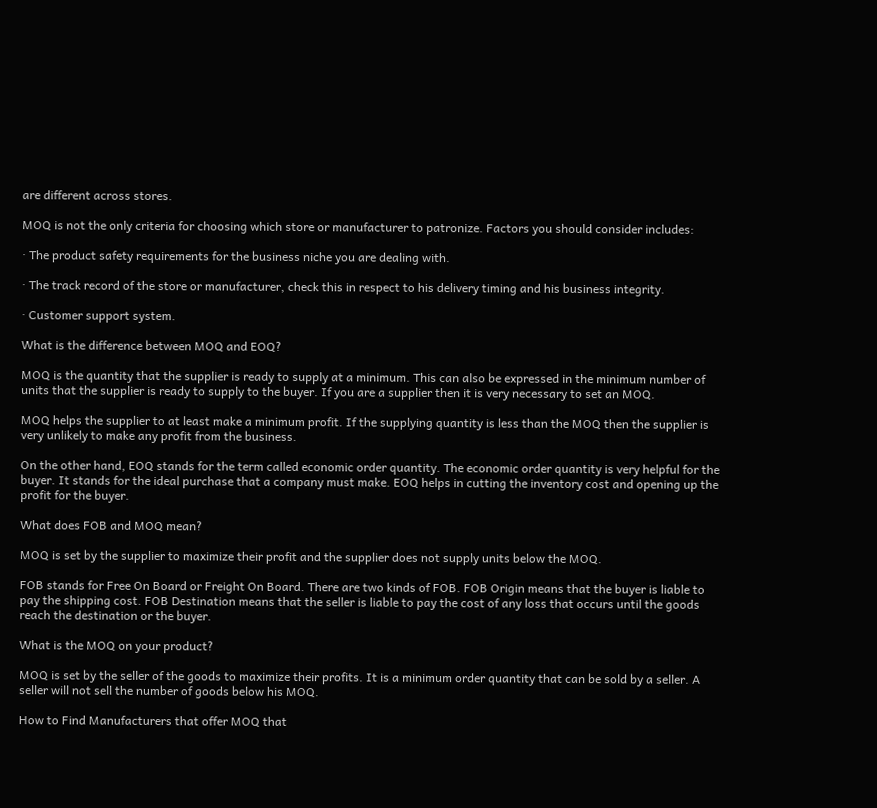are different across stores.

MOQ is not the only criteria for choosing which store or manufacturer to patronize. Factors you should consider includes:

· The product safety requirements for the business niche you are dealing with.

· The track record of the store or manufacturer, check this in respect to his delivery timing and his business integrity.

· Customer support system.

What is the difference between MOQ and EOQ?

MOQ is the quantity that the supplier is ready to supply at a minimum. This can also be expressed in the minimum number of units that the supplier is ready to supply to the buyer. If you are a supplier then it is very necessary to set an MOQ.

MOQ helps the supplier to at least make a minimum profit. If the supplying quantity is less than the MOQ then the supplier is very unlikely to make any profit from the business.

On the other hand, EOQ stands for the term called economic order quantity. The economic order quantity is very helpful for the buyer. It stands for the ideal purchase that a company must make. EOQ helps in cutting the inventory cost and opening up the profit for the buyer.

What does FOB and MOQ mean?

MOQ is set by the supplier to maximize their profit and the supplier does not supply units below the MOQ.

FOB stands for Free On Board or Freight On Board. There are two kinds of FOB. FOB Origin means that the buyer is liable to pay the shipping cost. FOB Destination means that the seller is liable to pay the cost of any loss that occurs until the goods reach the destination or the buyer.

What is the MOQ on your product?

MOQ is set by the seller of the goods to maximize their profits. It is a minimum order quantity that can be sold by a seller. A seller will not sell the number of goods below his MOQ.

How to Find Manufacturers that offer MOQ that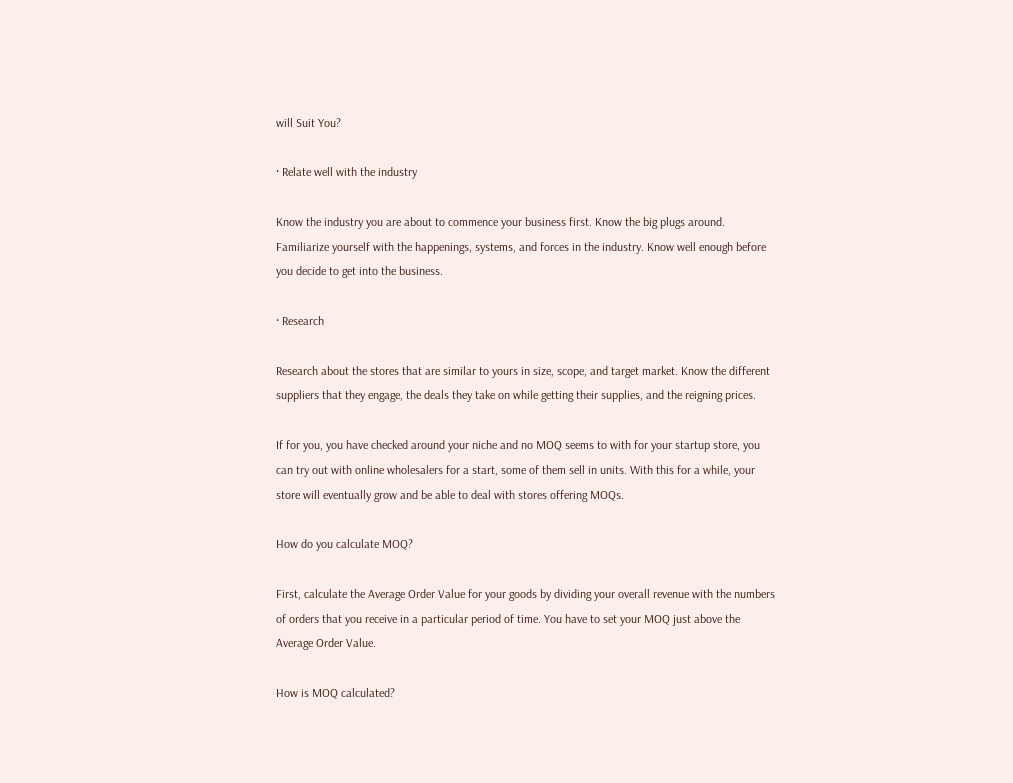will Suit You?

· Relate well with the industry

Know the industry you are about to commence your business first. Know the big plugs around. Familiarize yourself with the happenings, systems, and forces in the industry. Know well enough before you decide to get into the business.

· Research

Research about the stores that are similar to yours in size, scope, and target market. Know the different suppliers that they engage, the deals they take on while getting their supplies, and the reigning prices.

If for you, you have checked around your niche and no MOQ seems to with for your startup store, you can try out with online wholesalers for a start, some of them sell in units. With this for a while, your store will eventually grow and be able to deal with stores offering MOQs.

How do you calculate MOQ?

First, calculate the Average Order Value for your goods by dividing your overall revenue with the numbers of orders that you receive in a particular period of time. You have to set your MOQ just above the Average Order Value.

How is MOQ calculated?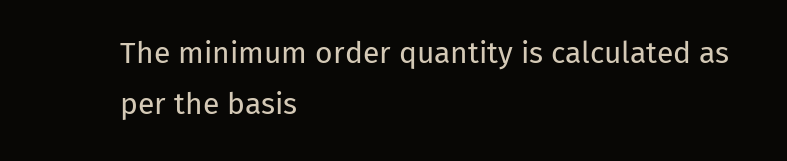The minimum order quantity is calculated as per the basis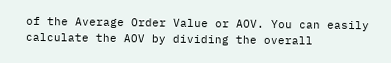of the Average Order Value or AOV. You can easily calculate the AOV by dividing the overall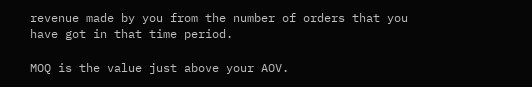revenue made by you from the number of orders that you have got in that time period.

MOQ is the value just above your AOV.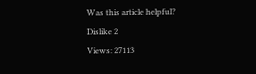Was this article helpful?
Dislike 2
Views: 27113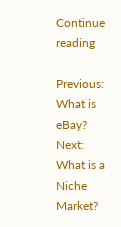Continue reading

Previous: What is eBay?
Next: What is a Niche Market?